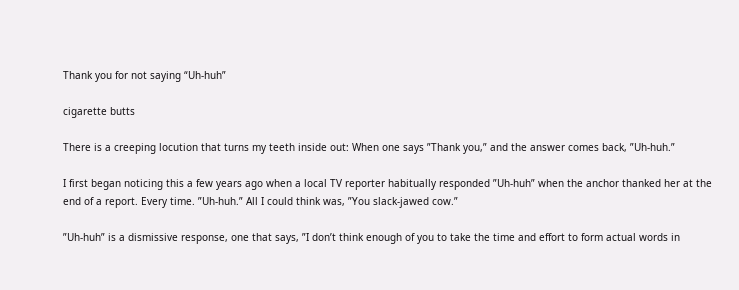Thank you for not saying “Uh-huh”

cigarette butts

There is a creeping locution that turns my teeth inside out: When one says ”Thank you,” and the answer comes back, ”Uh-huh.”

I first began noticing this a few years ago when a local TV reporter habitually responded ”Uh-huh” when the anchor thanked her at the end of a report. Every time. ”Uh-huh.” All I could think was, ”You slack-jawed cow.”

”Uh-huh” is a dismissive response, one that says, ”I don’t think enough of you to take the time and effort to form actual words in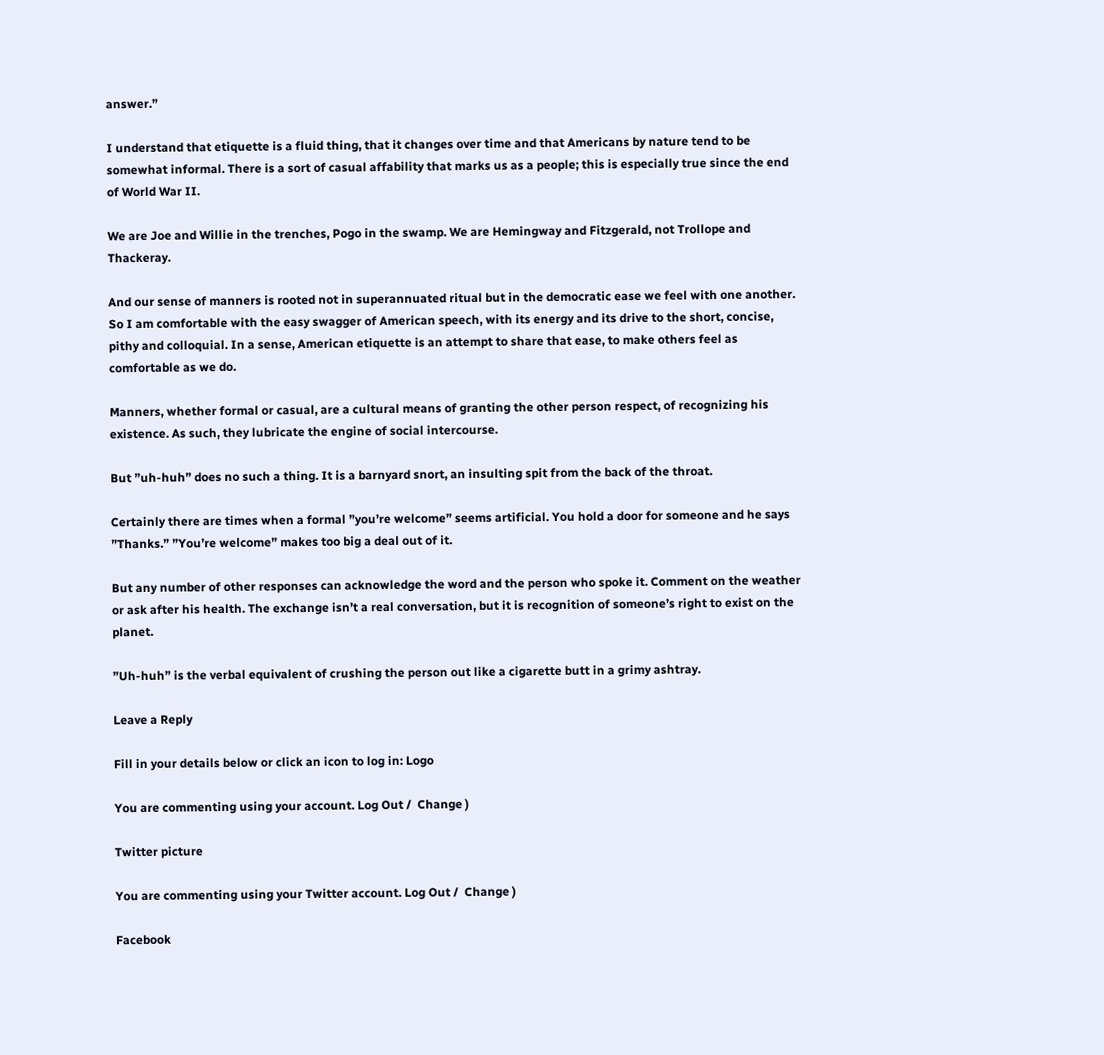answer.”

I understand that etiquette is a fluid thing, that it changes over time and that Americans by nature tend to be somewhat informal. There is a sort of casual affability that marks us as a people; this is especially true since the end of World War II.

We are Joe and Willie in the trenches, Pogo in the swamp. We are Hemingway and Fitzgerald, not Trollope and Thackeray.

And our sense of manners is rooted not in superannuated ritual but in the democratic ease we feel with one another. So I am comfortable with the easy swagger of American speech, with its energy and its drive to the short, concise, pithy and colloquial. In a sense, American etiquette is an attempt to share that ease, to make others feel as comfortable as we do.

Manners, whether formal or casual, are a cultural means of granting the other person respect, of recognizing his existence. As such, they lubricate the engine of social intercourse.

But ”uh-huh” does no such a thing. It is a barnyard snort, an insulting spit from the back of the throat.

Certainly there are times when a formal ”you’re welcome” seems artificial. You hold a door for someone and he says ”Thanks.” ”You’re welcome” makes too big a deal out of it.

But any number of other responses can acknowledge the word and the person who spoke it. Comment on the weather or ask after his health. The exchange isn’t a real conversation, but it is recognition of someone’s right to exist on the planet.

”Uh-huh” is the verbal equivalent of crushing the person out like a cigarette butt in a grimy ashtray.

Leave a Reply

Fill in your details below or click an icon to log in: Logo

You are commenting using your account. Log Out /  Change )

Twitter picture

You are commenting using your Twitter account. Log Out /  Change )

Facebook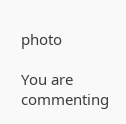photo

You are commenting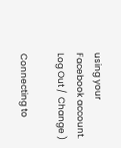using your Facebook account. Log Out /  Change )

Connecting to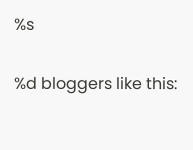%s

%d bloggers like this: